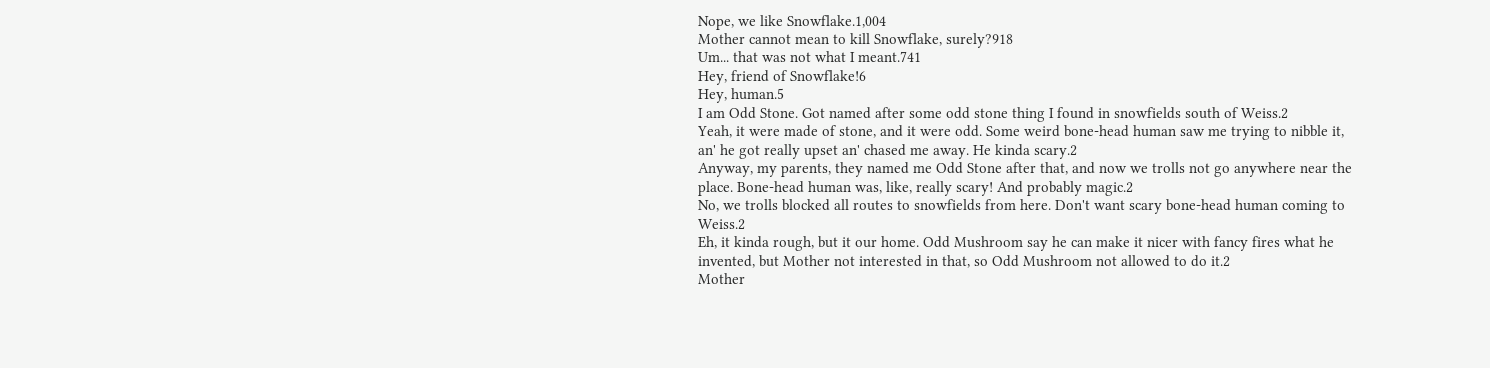Nope, we like Snowflake.1,004
Mother cannot mean to kill Snowflake, surely?918
Um... that was not what I meant.741
Hey, friend of Snowflake!6
Hey, human.5
I am Odd Stone. Got named after some odd stone thing I found in snowfields south of Weiss.2
Yeah, it were made of stone, and it were odd. Some weird bone-head human saw me trying to nibble it, an' he got really upset an' chased me away. He kinda scary.2
Anyway, my parents, they named me Odd Stone after that, and now we trolls not go anywhere near the place. Bone-head human was, like, really scary! And probably magic.2
No, we trolls blocked all routes to snowfields from here. Don't want scary bone-head human coming to Weiss.2
Eh, it kinda rough, but it our home. Odd Mushroom say he can make it nicer with fancy fires what he invented, but Mother not interested in that, so Odd Mushroom not allowed to do it.2
Mother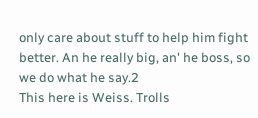only care about stuff to help him fight better. An he really big, an' he boss, so we do what he say.2
This here is Weiss. Trolls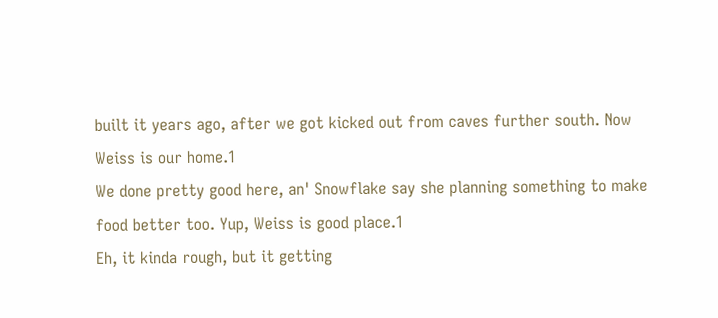built it years ago, after we got kicked out from caves further south. Now Weiss is our home.1
We done pretty good here, an' Snowflake say she planning something to make food better too. Yup, Weiss is good place.1
Eh, it kinda rough, but it getting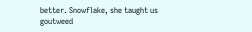better. Snowflake, she taught us goutweed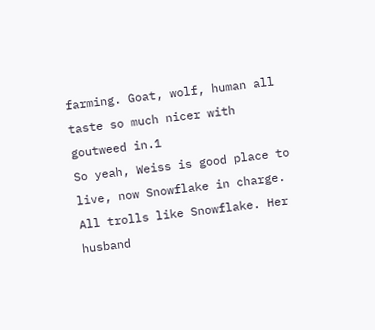farming. Goat, wolf, human all taste so much nicer with goutweed in.1
So yeah, Weiss is good place to live, now Snowflake in charge. All trolls like Snowflake. Her husband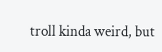troll kinda weird, but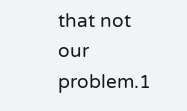that not our problem.1